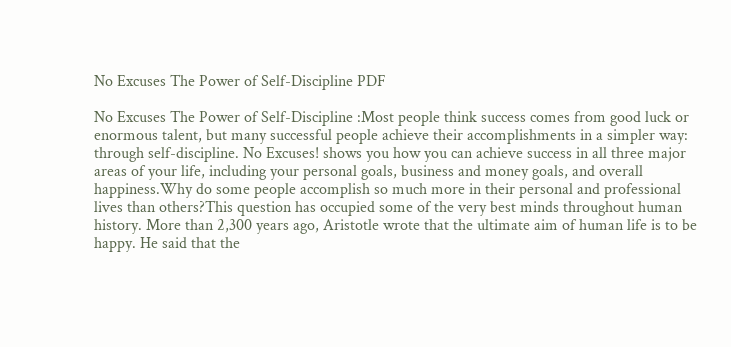No Excuses The Power of Self-Discipline PDF

No Excuses The Power of Self-Discipline :Most people think success comes from good luck or enormous talent, but many successful people achieve their accomplishments in a simpler way: through self-discipline. No Excuses! shows you how you can achieve success in all three major areas of your life, including your personal goals, business and money goals, and overall happiness.Why do some people accomplish so much more in their personal and professional lives than others?This question has occupied some of the very best minds throughout human history. More than 2,300 years ago, Aristotle wrote that the ultimate aim of human life is to be happy. He said that the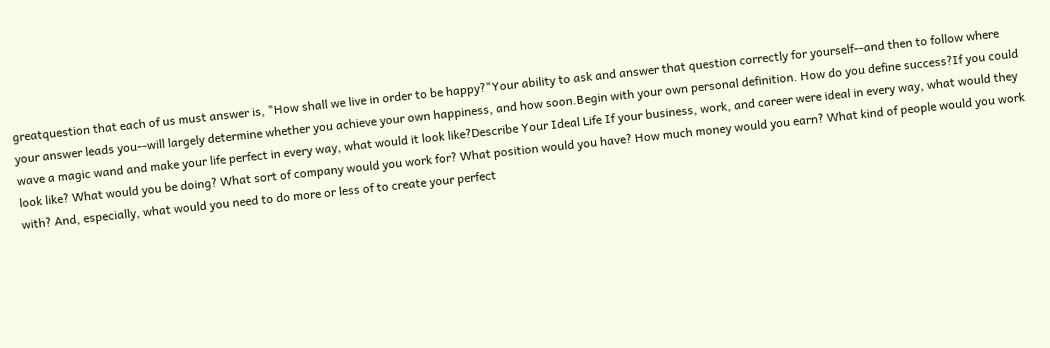greatquestion that each of us must answer is, "How shall we live in order to be happy?"Your ability to ask and answer that question correctly for yourself--and then to follow where your answer leads you--will largely determine whether you achieve your own happiness, and how soon.Begin with your own personal definition. How do you define success?If you could wave a magic wand and make your life perfect in every way, what would it look like?Describe Your Ideal Life If your business, work, and career were ideal in every way, what would they look like? What would you be doing? What sort of company would you work for? What position would you have? How much money would you earn? What kind of people would you work with? And, especially, what would you need to do more or less of to create your perfect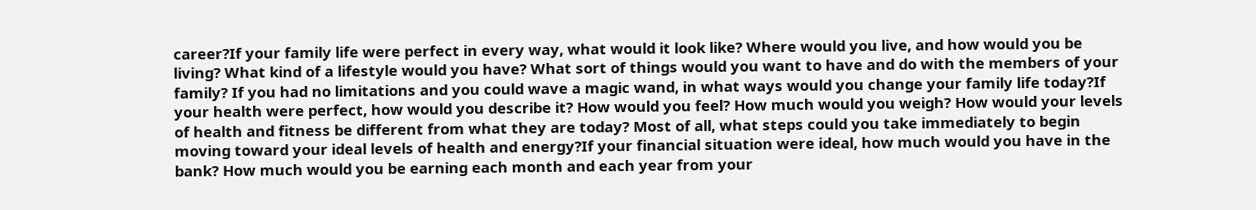career?If your family life were perfect in every way, what would it look like? Where would you live, and how would you be living? What kind of a lifestyle would you have? What sort of things would you want to have and do with the members of your family? If you had no limitations and you could wave a magic wand, in what ways would you change your family life today?If your health were perfect, how would you describe it? How would you feel? How much would you weigh? How would your levels of health and fitness be different from what they are today? Most of all, what steps could you take immediately to begin moving toward your ideal levels of health and energy?If your financial situation were ideal, how much would you have in the bank? How much would you be earning each month and each year from your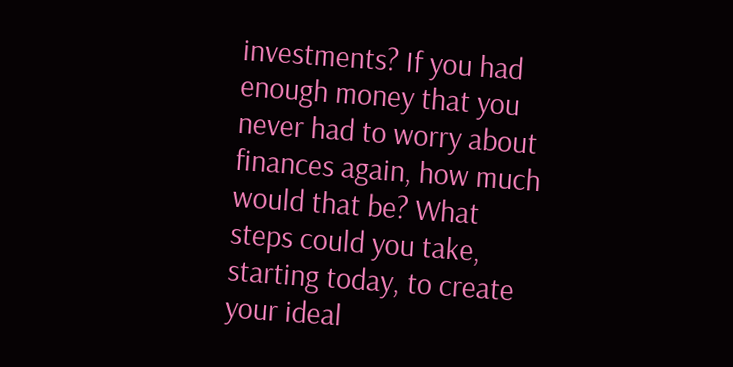investments? If you had enough money that you never had to worry about finances again, how much would that be? What steps could you take, starting today, to create your ideal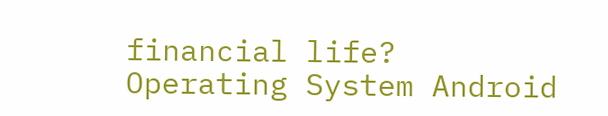financial life?
Operating System Android